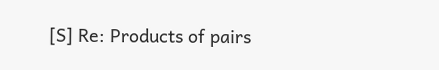[S] Re: Products of pairs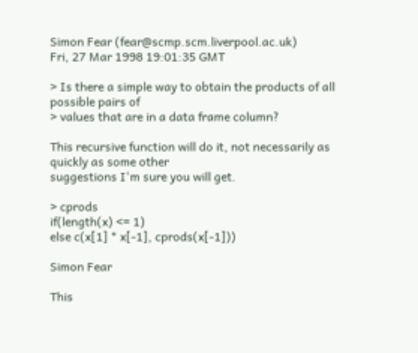Simon Fear (fear@scmp.scm.liverpool.ac.uk)
Fri, 27 Mar 1998 19:01:35 GMT

> Is there a simple way to obtain the products of all possible pairs of
> values that are in a data frame column?

This recursive function will do it, not necessarily as quickly as some other
suggestions I'm sure you will get.

> cprods
if(length(x) <= 1)
else c(x[1] * x[-1], cprods(x[-1]))

Simon Fear

This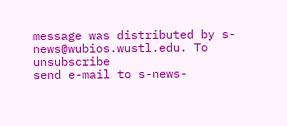message was distributed by s-news@wubios.wustl.edu. To unsubscribe
send e-mail to s-news-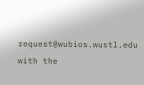request@wubios.wustl.edu with the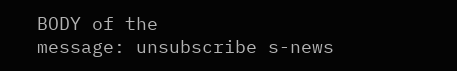BODY of the
message: unsubscribe s-news